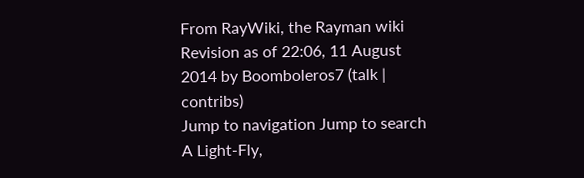From RayWiki, the Rayman wiki
Revision as of 22:06, 11 August 2014 by Boomboleros7 (talk | contribs)
Jump to navigation Jump to search
A Light-Fly,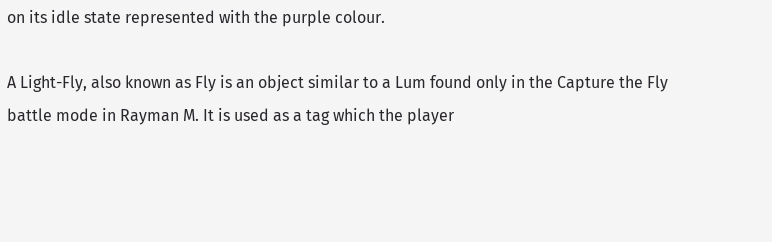on its idle state represented with the purple colour.

A Light-Fly, also known as Fly is an object similar to a Lum found only in the Capture the Fly battle mode in Rayman M. It is used as a tag which the player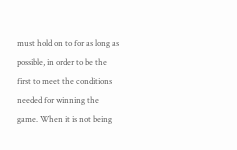must hold on to for as long as possible, in order to be the first to meet the conditions needed for winning the game. When it is not being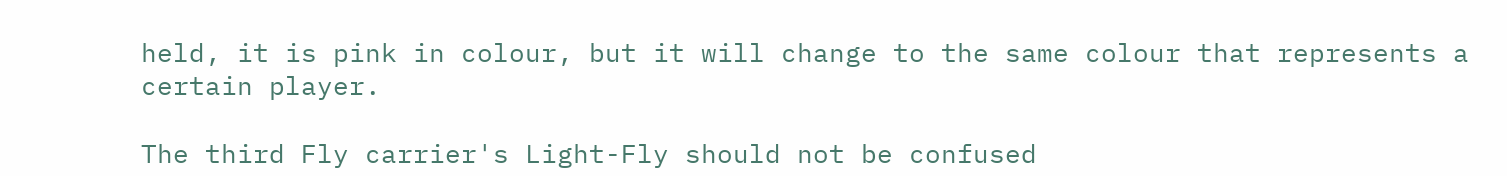held, it is pink in colour, but it will change to the same colour that represents a certain player.

The third Fly carrier's Light-Fly should not be confused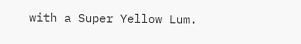with a Super Yellow Lum.